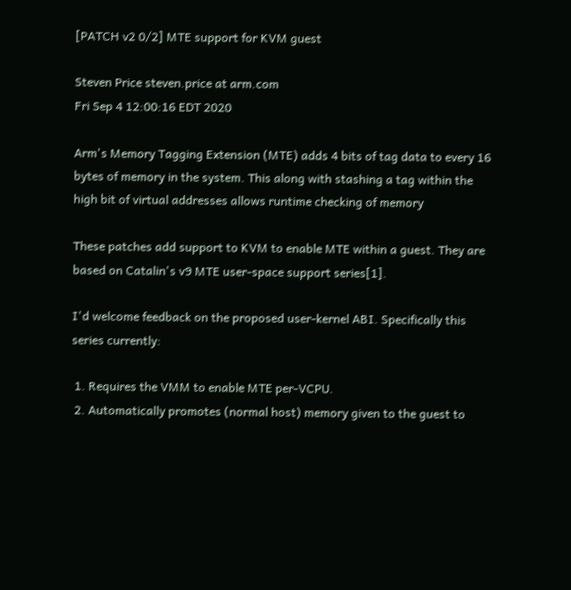[PATCH v2 0/2] MTE support for KVM guest

Steven Price steven.price at arm.com
Fri Sep 4 12:00:16 EDT 2020

Arm's Memory Tagging Extension (MTE) adds 4 bits of tag data to every 16
bytes of memory in the system. This along with stashing a tag within the
high bit of virtual addresses allows runtime checking of memory

These patches add support to KVM to enable MTE within a guest. They are
based on Catalin's v9 MTE user-space support series[1].

I'd welcome feedback on the proposed user-kernel ABI. Specifically this
series currently:

 1. Requires the VMM to enable MTE per-VCPU.
 2. Automatically promotes (normal host) memory given to the guest to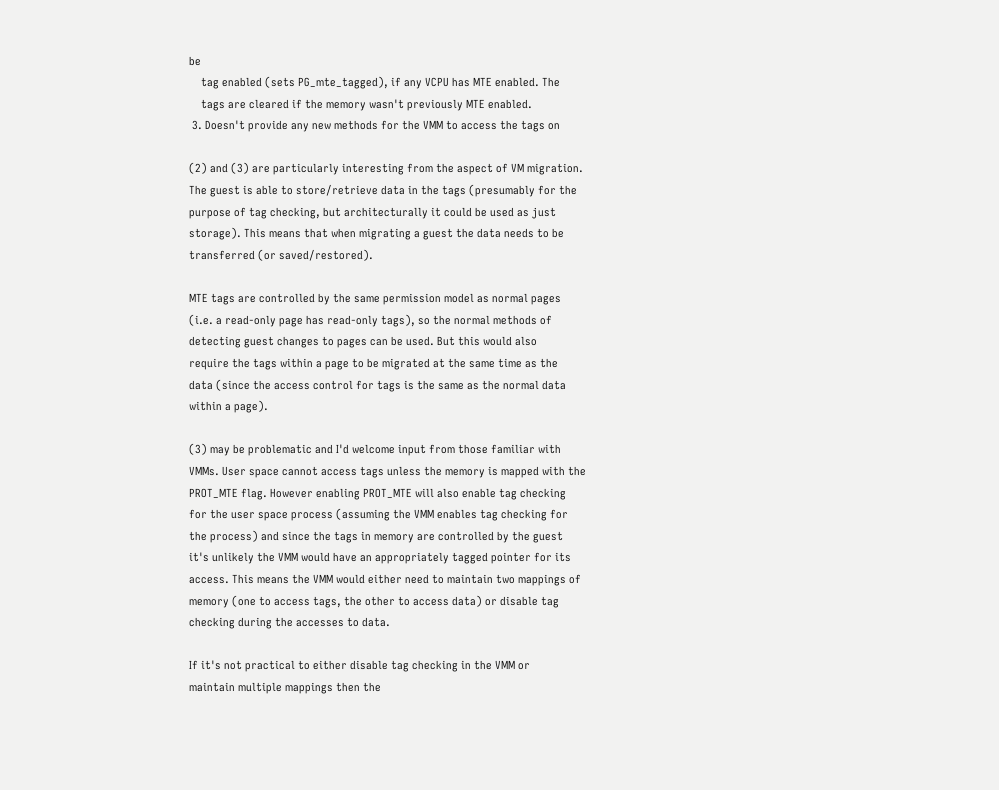be
    tag enabled (sets PG_mte_tagged), if any VCPU has MTE enabled. The
    tags are cleared if the memory wasn't previously MTE enabled.
 3. Doesn't provide any new methods for the VMM to access the tags on

(2) and (3) are particularly interesting from the aspect of VM migration.
The guest is able to store/retrieve data in the tags (presumably for the
purpose of tag checking, but architecturally it could be used as just
storage). This means that when migrating a guest the data needs to be
transferred (or saved/restored).

MTE tags are controlled by the same permission model as normal pages
(i.e. a read-only page has read-only tags), so the normal methods of
detecting guest changes to pages can be used. But this would also
require the tags within a page to be migrated at the same time as the
data (since the access control for tags is the same as the normal data
within a page).

(3) may be problematic and I'd welcome input from those familiar with
VMMs. User space cannot access tags unless the memory is mapped with the
PROT_MTE flag. However enabling PROT_MTE will also enable tag checking
for the user space process (assuming the VMM enables tag checking for
the process) and since the tags in memory are controlled by the guest
it's unlikely the VMM would have an appropriately tagged pointer for its
access. This means the VMM would either need to maintain two mappings of
memory (one to access tags, the other to access data) or disable tag
checking during the accesses to data.

If it's not practical to either disable tag checking in the VMM or
maintain multiple mappings then the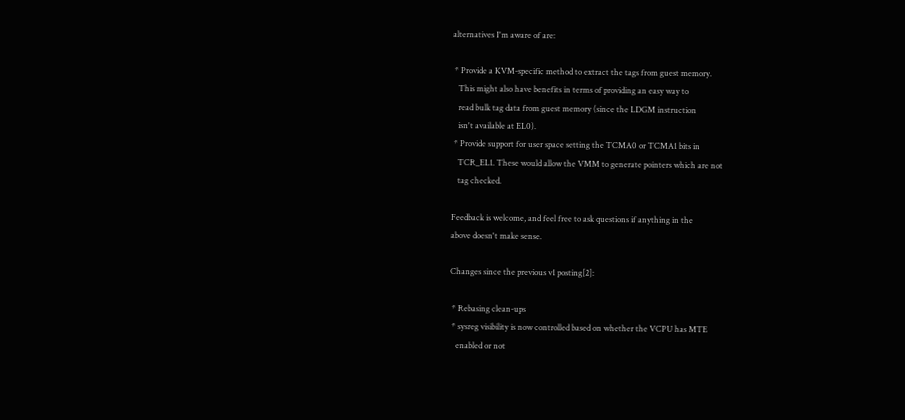alternatives I'm aware of are:

 * Provide a KVM-specific method to extract the tags from guest memory.
   This might also have benefits in terms of providing an easy way to
   read bulk tag data from guest memory (since the LDGM instruction
   isn't available at EL0).
 * Provide support for user space setting the TCMA0 or TCMA1 bits in
   TCR_EL1. These would allow the VMM to generate pointers which are not
   tag checked.

Feedback is welcome, and feel free to ask questions if anything in the
above doesn't make sense.

Changes since the previous v1 posting[2]:

 * Rebasing clean-ups
 * sysreg visibility is now controlled based on whether the VCPU has MTE
   enabled or not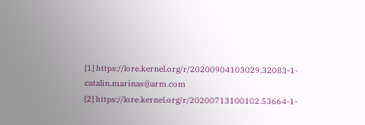[1] https://lore.kernel.org/r/20200904103029.32083-1-catalin.marinas@arm.com
[2] https://lore.kernel.org/r/20200713100102.53664-1-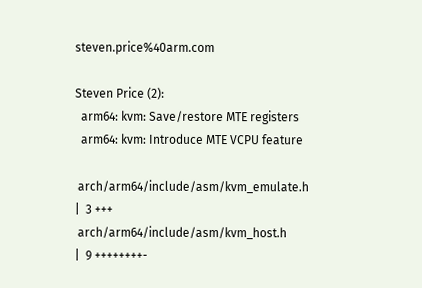steven.price%40arm.com

Steven Price (2):
  arm64: kvm: Save/restore MTE registers
  arm64: kvm: Introduce MTE VCPU feature

 arch/arm64/include/asm/kvm_emulate.h       |  3 +++
 arch/arm64/include/asm/kvm_host.h          |  9 ++++++++-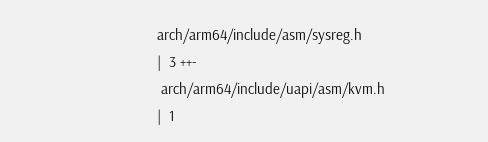arch/arm64/include/asm/sysreg.h            |  3 ++-
 arch/arm64/include/uapi/asm/kvm.h          |  1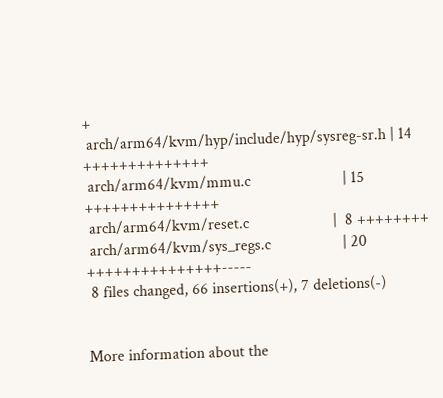+
 arch/arm64/kvm/hyp/include/hyp/sysreg-sr.h | 14 ++++++++++++++
 arch/arm64/kvm/mmu.c                       | 15 +++++++++++++++
 arch/arm64/kvm/reset.c                     |  8 ++++++++
 arch/arm64/kvm/sys_regs.c                  | 20 +++++++++++++++-----
 8 files changed, 66 insertions(+), 7 deletions(-)


More information about the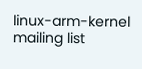linux-arm-kernel mailing list